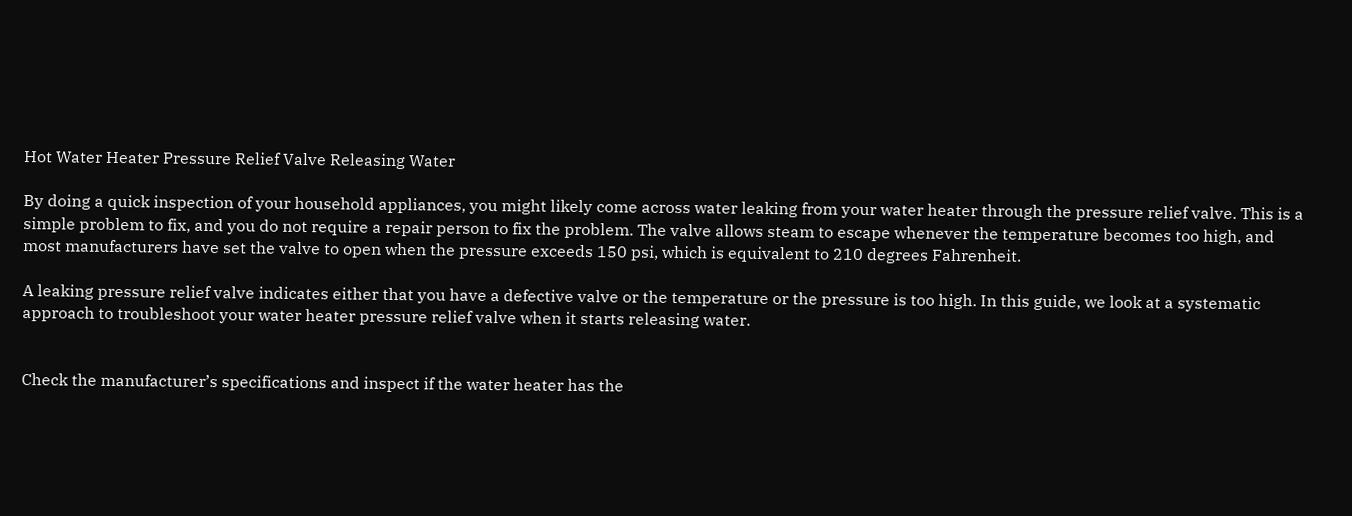Hot Water Heater Pressure Relief Valve Releasing Water

By doing a quick inspection of your household appliances, you might likely come across water leaking from your water heater through the pressure relief valve. This is a simple problem to fix, and you do not require a repair person to fix the problem. The valve allows steam to escape whenever the temperature becomes too high, and most manufacturers have set the valve to open when the pressure exceeds 150 psi, which is equivalent to 210 degrees Fahrenheit.

A leaking pressure relief valve indicates either that you have a defective valve or the temperature or the pressure is too high. In this guide, we look at a systematic approach to troubleshoot your water heater pressure relief valve when it starts releasing water.


Check the manufacturer’s specifications and inspect if the water heater has the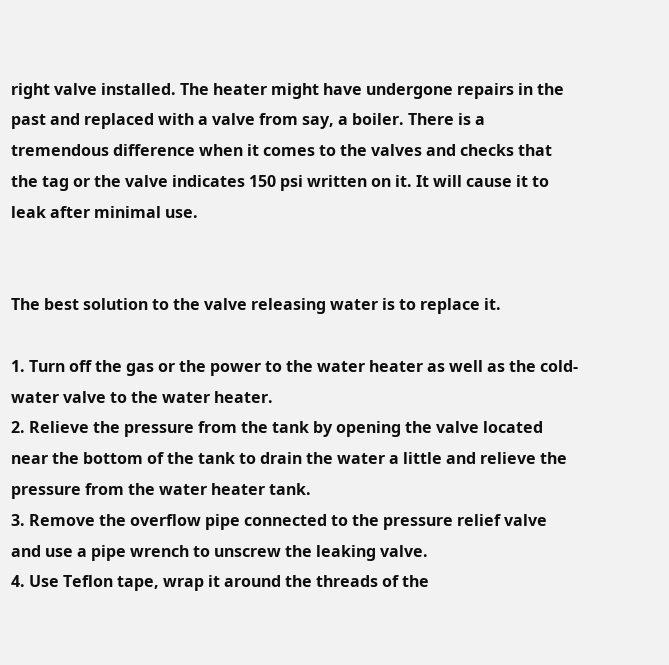right valve installed. The heater might have undergone repairs in the past and replaced with a valve from say, a boiler. There is a tremendous difference when it comes to the valves and checks that the tag or the valve indicates 150 psi written on it. It will cause it to leak after minimal use.


The best solution to the valve releasing water is to replace it.

1. Turn off the gas or the power to the water heater as well as the cold-water valve to the water heater.
2. Relieve the pressure from the tank by opening the valve located near the bottom of the tank to drain the water a little and relieve the pressure from the water heater tank.
3. Remove the overflow pipe connected to the pressure relief valve and use a pipe wrench to unscrew the leaking valve.
4. Use Teflon tape, wrap it around the threads of the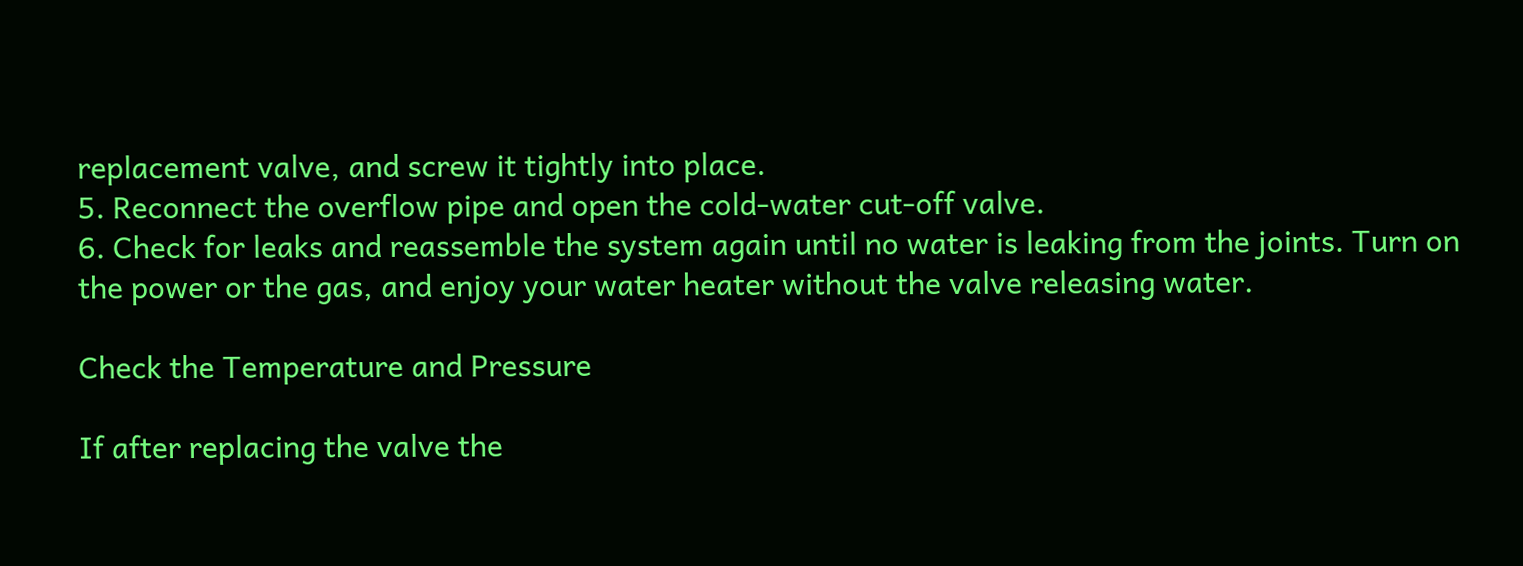replacement valve, and screw it tightly into place.
5. Reconnect the overflow pipe and open the cold-water cut-off valve.
6. Check for leaks and reassemble the system again until no water is leaking from the joints. Turn on the power or the gas, and enjoy your water heater without the valve releasing water.

Check the Temperature and Pressure

If after replacing the valve the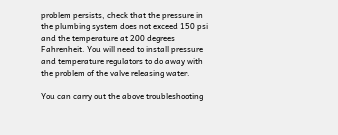problem persists, check that the pressure in the plumbing system does not exceed 150 psi and the temperature at 200 degrees Fahrenheit. You will need to install pressure and temperature regulators to do away with the problem of the valve releasing water.

You can carry out the above troubleshooting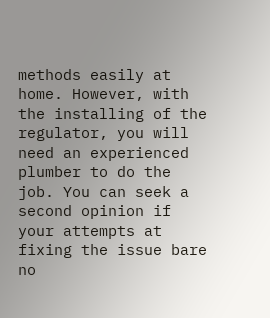methods easily at home. However, with the installing of the regulator, you will need an experienced plumber to do the job. You can seek a second opinion if your attempts at fixing the issue bare no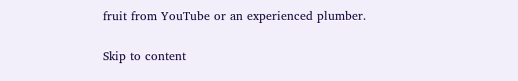fruit from YouTube or an experienced plumber.

Skip to content